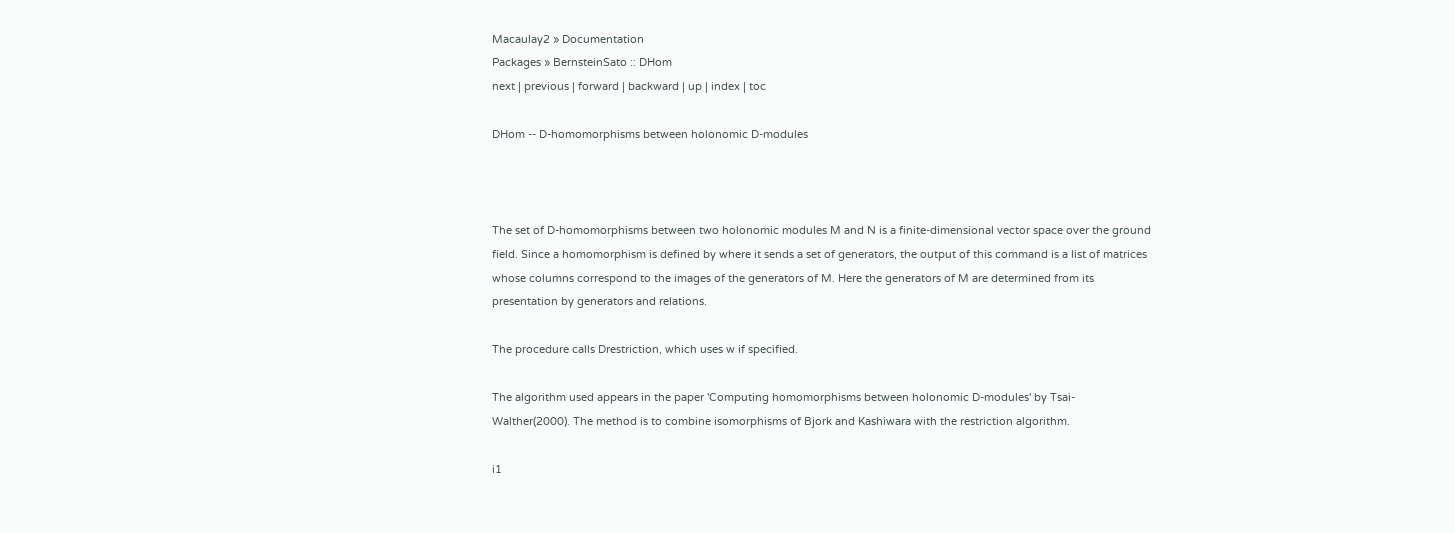Macaulay2 » Documentation
Packages » BernsteinSato :: DHom
next | previous | forward | backward | up | index | toc

DHom -- D-homomorphisms between holonomic D-modules



The set of D-homomorphisms between two holonomic modules M and N is a finite-dimensional vector space over the ground field. Since a homomorphism is defined by where it sends a set of generators, the output of this command is a list of matrices whose columns correspond to the images of the generators of M. Here the generators of M are determined from its presentation by generators and relations.

The procedure calls Drestriction, which uses w if specified.

The algorithm used appears in the paper 'Computing homomorphisms between holonomic D-modules' by Tsai-Walther(2000). The method is to combine isomorphisms of Bjork and Kashiwara with the restriction algorithm.

i1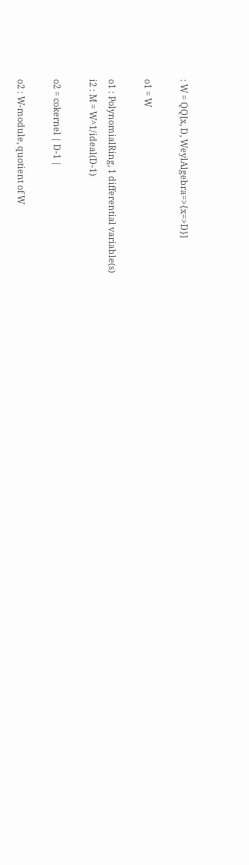: W = QQ[x, D, WeylAlgebra=>{x=>D}]

o1 = W

o1 : PolynomialRing, 1 differential variable(s)
i2 : M = W^1/ideal(D-1)

o2 = cokernel | D-1 |

o2 : W-module, quotient of W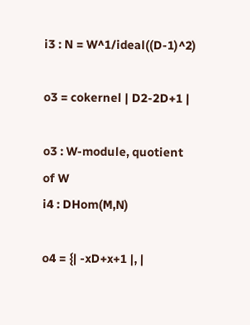i3 : N = W^1/ideal((D-1)^2)

o3 = cokernel | D2-2D+1 |

o3 : W-module, quotient of W
i4 : DHom(M,N)

o4 = {| -xD+x+1 |, |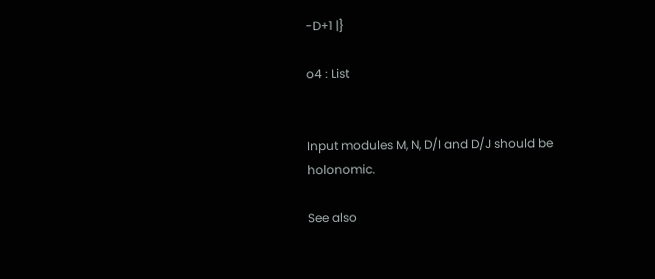-D+1 |}

o4 : List


Input modules M, N, D/I and D/J should be holonomic.

See also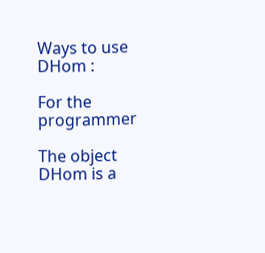Ways to use DHom :

For the programmer

The object DHom is a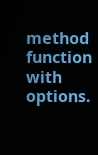method function with options.